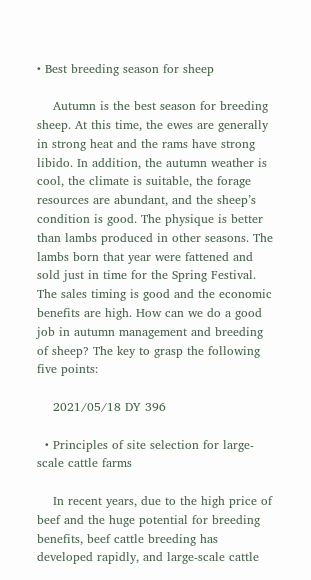• Best breeding season for sheep

    Autumn is the best season for breeding sheep. At this time, the ewes are generally in strong heat and the rams have strong libido. In addition, the autumn weather is cool, the climate is suitable, the forage resources are abundant, and the sheep’s condition is good. The physique is better than lambs produced in other seasons. The lambs born that year were fattened and sold just in time for the Spring Festival. The sales timing is good and the economic benefits are high. How can we do a good job in autumn management and breeding of sheep? The key to grasp the following five points:

    2021/05/18 DY 396

  • Principles of site selection for large-scale cattle farms

    In recent years, due to the high price of beef and the huge potential for breeding benefits, beef cattle breeding has developed rapidly, and large-scale cattle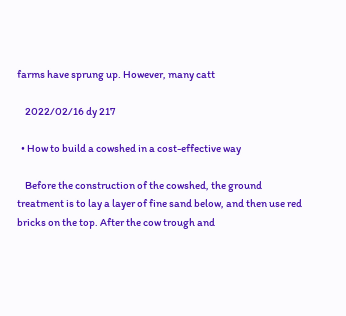farms have sprung up. However, many catt

    2022/02/16 dy 217

  • How to build a cowshed in a cost-effective way

    Before the construction of the cowshed, the ground treatment is to lay a layer of fine sand below, and then use red bricks on the top. After the cow trough and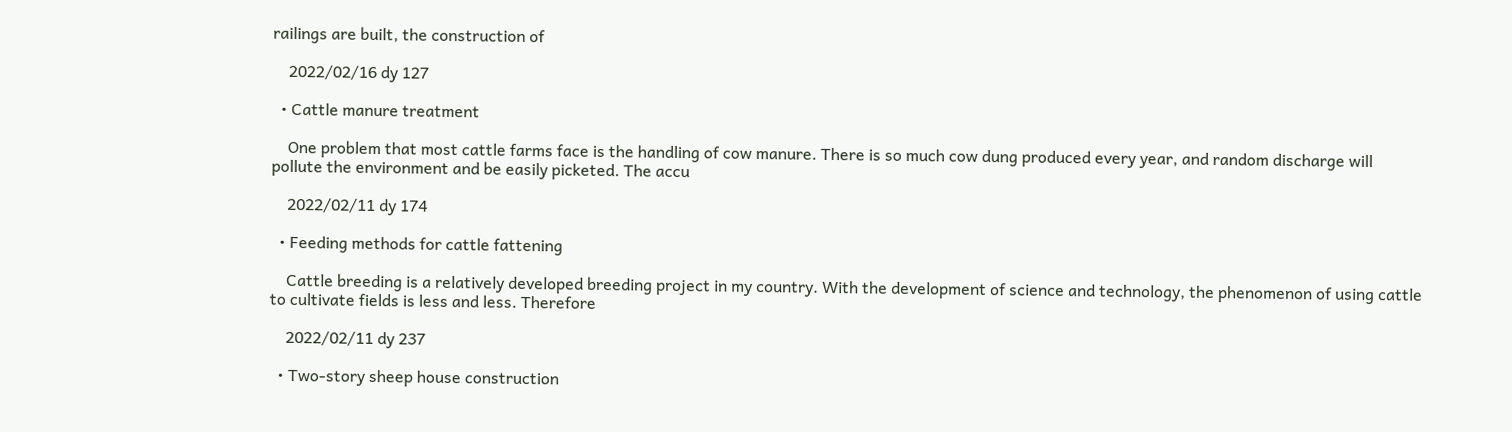railings are built, the construction of

    2022/02/16 dy 127

  • Cattle manure treatment

    One problem that most cattle farms face is the handling of cow manure. There is so much cow dung produced every year, and random discharge will pollute the environment and be easily picketed. The accu

    2022/02/11 dy 174

  • Feeding methods for cattle fattening

    Cattle breeding is a relatively developed breeding project in my country. With the development of science and technology, the phenomenon of using cattle to cultivate fields is less and less. Therefore

    2022/02/11 dy 237

  • Two-story sheep house construction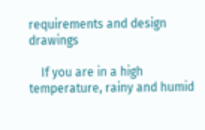requirements and design drawings

    If you are in a high temperature, rainy and humid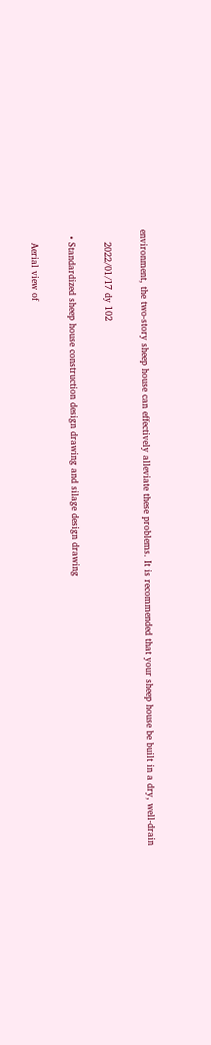environment, the two-story sheep house can effectively alleviate these problems. It is recommended that your sheep house be built in a dry, well-drain

    2022/01/17 dy 102

  • Standardized sheep house construction design drawing and silage design drawing

    Aerial view of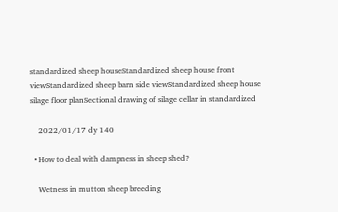standardized sheep houseStandardized sheep house front viewStandardized sheep barn side viewStandardized sheep house silage floor planSectional drawing of silage cellar in standardized

    2022/01/17 dy 140

  • How to deal with dampness in sheep shed?

    Wetness in mutton sheep breeding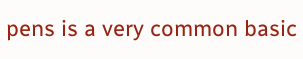pens is a very common basic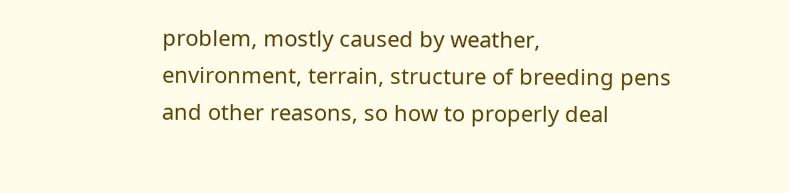problem, mostly caused by weather, environment, terrain, structure of breeding pens and other reasons, so how to properly deal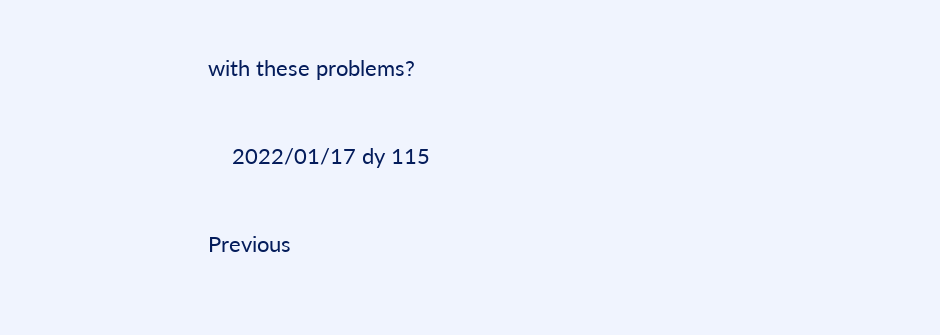with these problems?

    2022/01/17 dy 115

Previous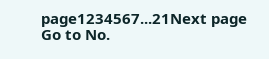page1234567...21Next page Go to No.